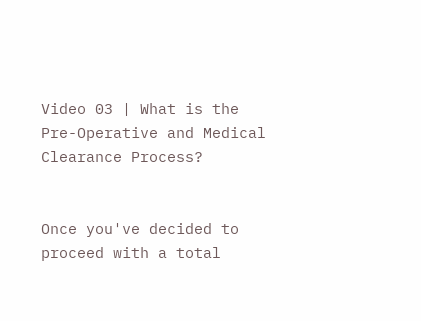Video 03 | What is the Pre-Operative and Medical Clearance Process?


Once you've decided to proceed with a total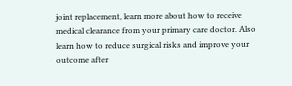joint replacement, learn more about how to receive medical clearance from your primary care doctor. Also learn how to reduce surgical risks and improve your outcome after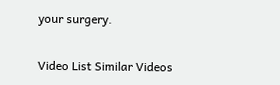your surgery.

Video List Similar Videos